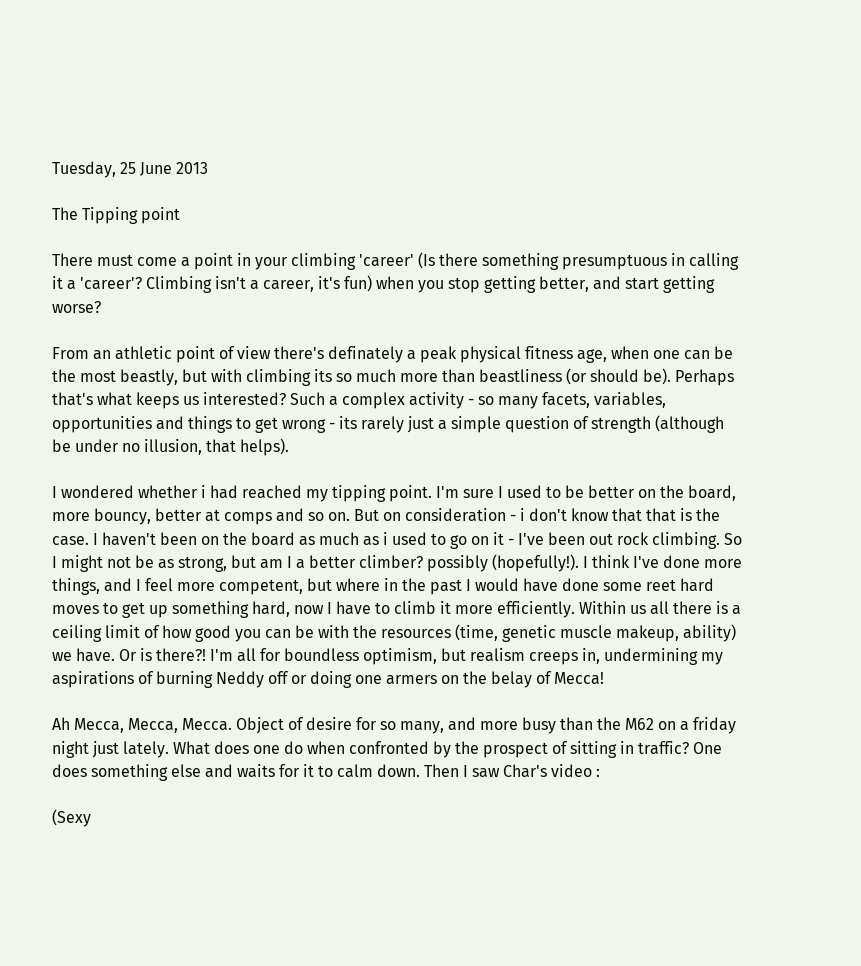Tuesday, 25 June 2013

The Tipping point

There must come a point in your climbing 'career' (Is there something presumptuous in calling it a 'career'? Climbing isn't a career, it's fun) when you stop getting better, and start getting worse?

From an athletic point of view there's definately a peak physical fitness age, when one can be the most beastly, but with climbing its so much more than beastliness (or should be). Perhaps that's what keeps us interested? Such a complex activity - so many facets, variables, opportunities and things to get wrong - its rarely just a simple question of strength (although be under no illusion, that helps).

I wondered whether i had reached my tipping point. I'm sure I used to be better on the board, more bouncy, better at comps and so on. But on consideration - i don't know that that is the case. I haven't been on the board as much as i used to go on it - I've been out rock climbing. So I might not be as strong, but am I a better climber? possibly (hopefully!). I think I've done more things, and I feel more competent, but where in the past I would have done some reet hard moves to get up something hard, now I have to climb it more efficiently. Within us all there is a ceiling limit of how good you can be with the resources (time, genetic muscle makeup, ability) we have. Or is there?! I'm all for boundless optimism, but realism creeps in, undermining my aspirations of burning Neddy off or doing one armers on the belay of Mecca!

Ah Mecca, Mecca, Mecca. Object of desire for so many, and more busy than the M62 on a friday night just lately. What does one do when confronted by the prospect of sitting in traffic? One does something else and waits for it to calm down. Then I saw Char's video :

(Sexy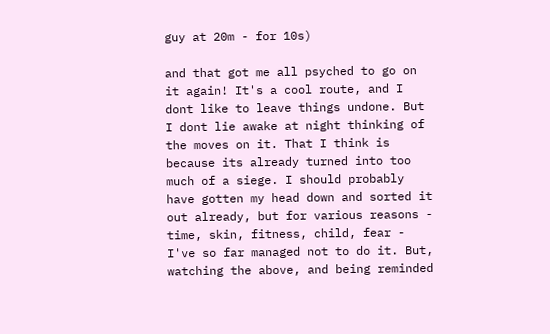guy at 20m - for 10s)

and that got me all psyched to go on it again! It's a cool route, and I dont like to leave things undone. But I dont lie awake at night thinking of the moves on it. That I think is because its already turned into too much of a siege. I should probably have gotten my head down and sorted it out already, but for various reasons - time, skin, fitness, child, fear - I've so far managed not to do it. But, watching the above, and being reminded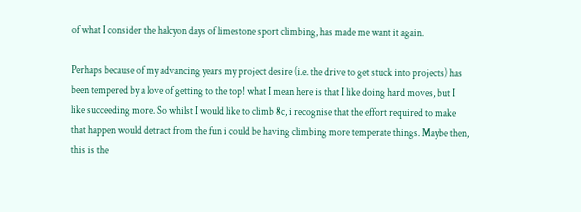of what I consider the halcyon days of limestone sport climbing, has made me want it again.

Perhaps because of my advancing years my project desire (i.e. the drive to get stuck into projects) has been tempered by a love of getting to the top! what I mean here is that I like doing hard moves, but I like succeeding more. So whilst I would like to climb 8c, i recognise that the effort required to make that happen would detract from the fun i could be having climbing more temperate things. Maybe then, this is the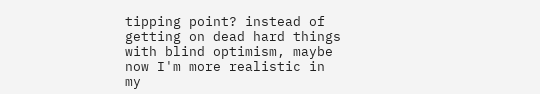tipping point? instead of getting on dead hard things with blind optimism, maybe now I'm more realistic in my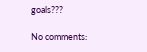goals???

No comments: